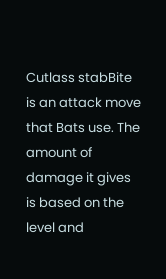Cutlass stabBite is an attack move that Bats use. The amount of damage it gives is based on the level and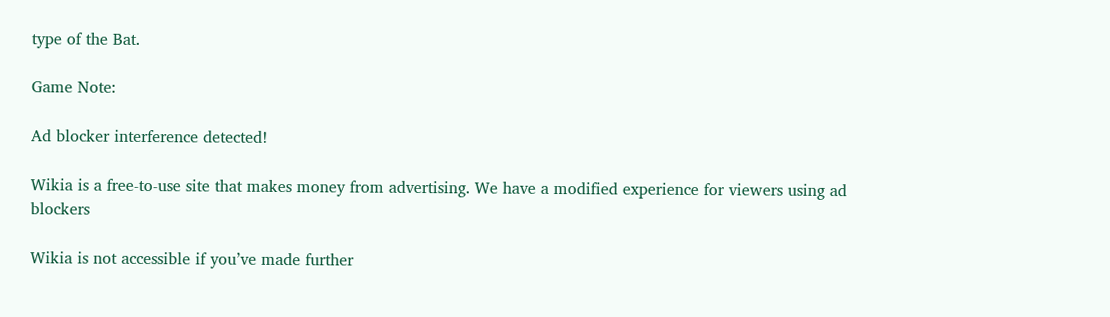type of the Bat.

Game Note:

Ad blocker interference detected!

Wikia is a free-to-use site that makes money from advertising. We have a modified experience for viewers using ad blockers

Wikia is not accessible if you’ve made further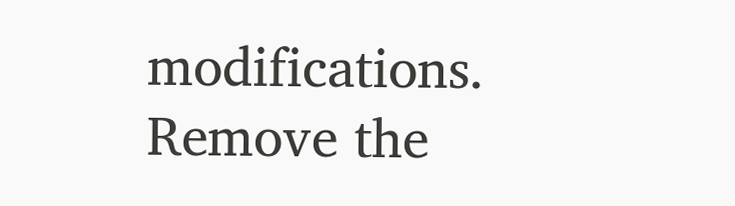modifications. Remove the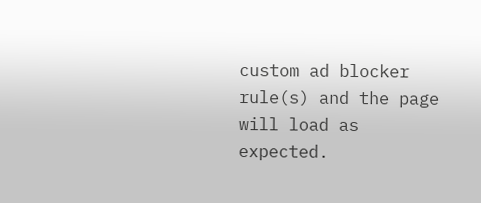custom ad blocker rule(s) and the page will load as expected.